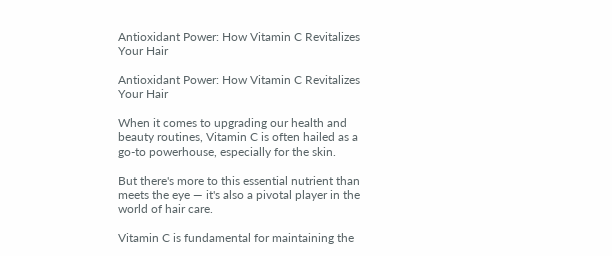Antioxidant Power: How Vitamin C Revitalizes Your Hair

Antioxidant Power: How Vitamin C Revitalizes Your Hair

When it comes to upgrading our health and beauty routines, Vitamin C is often hailed as a go-to powerhouse, especially for the skin.

But there's more to this essential nutrient than meets the eye — it's also a pivotal player in the world of hair care.

Vitamin C is fundamental for maintaining the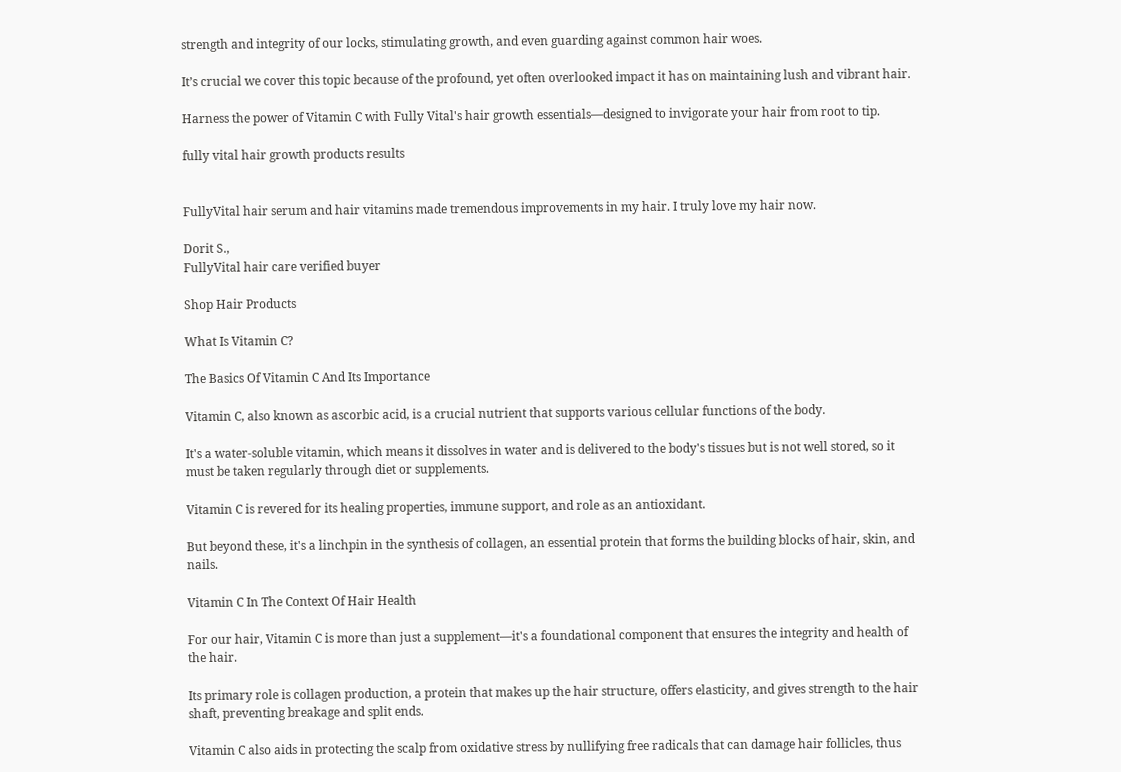strength and integrity of our locks, stimulating growth, and even guarding against common hair woes.

It’s crucial we cover this topic because of the profound, yet often overlooked impact it has on maintaining lush and vibrant hair.

Harness the power of Vitamin C with Fully Vital's hair growth essentials—designed to invigorate your hair from root to tip.

fully vital hair growth products results


FullyVital hair serum and hair vitamins made tremendous improvements in my hair. I truly love my hair now.

Dorit S.,
FullyVital hair care verified buyer

Shop Hair Products

What Is Vitamin C?

The Basics Of Vitamin C And Its Importance

Vitamin C, also known as ascorbic acid, is a crucial nutrient that supports various cellular functions of the body.

It's a water-soluble vitamin, which means it dissolves in water and is delivered to the body's tissues but is not well stored, so it must be taken regularly through diet or supplements.

Vitamin C is revered for its healing properties, immune support, and role as an antioxidant.

But beyond these, it's a linchpin in the synthesis of collagen, an essential protein that forms the building blocks of hair, skin, and nails.

Vitamin C In The Context Of Hair Health

For our hair, Vitamin C is more than just a supplement—it's a foundational component that ensures the integrity and health of the hair.

Its primary role is collagen production, a protein that makes up the hair structure, offers elasticity, and gives strength to the hair shaft, preventing breakage and split ends.

Vitamin C also aids in protecting the scalp from oxidative stress by nullifying free radicals that can damage hair follicles, thus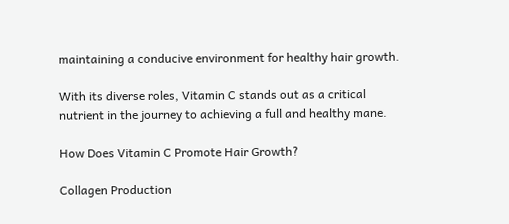maintaining a conducive environment for healthy hair growth.

With its diverse roles, Vitamin C stands out as a critical nutrient in the journey to achieving a full and healthy mane.

How Does Vitamin C Promote Hair Growth?

Collagen Production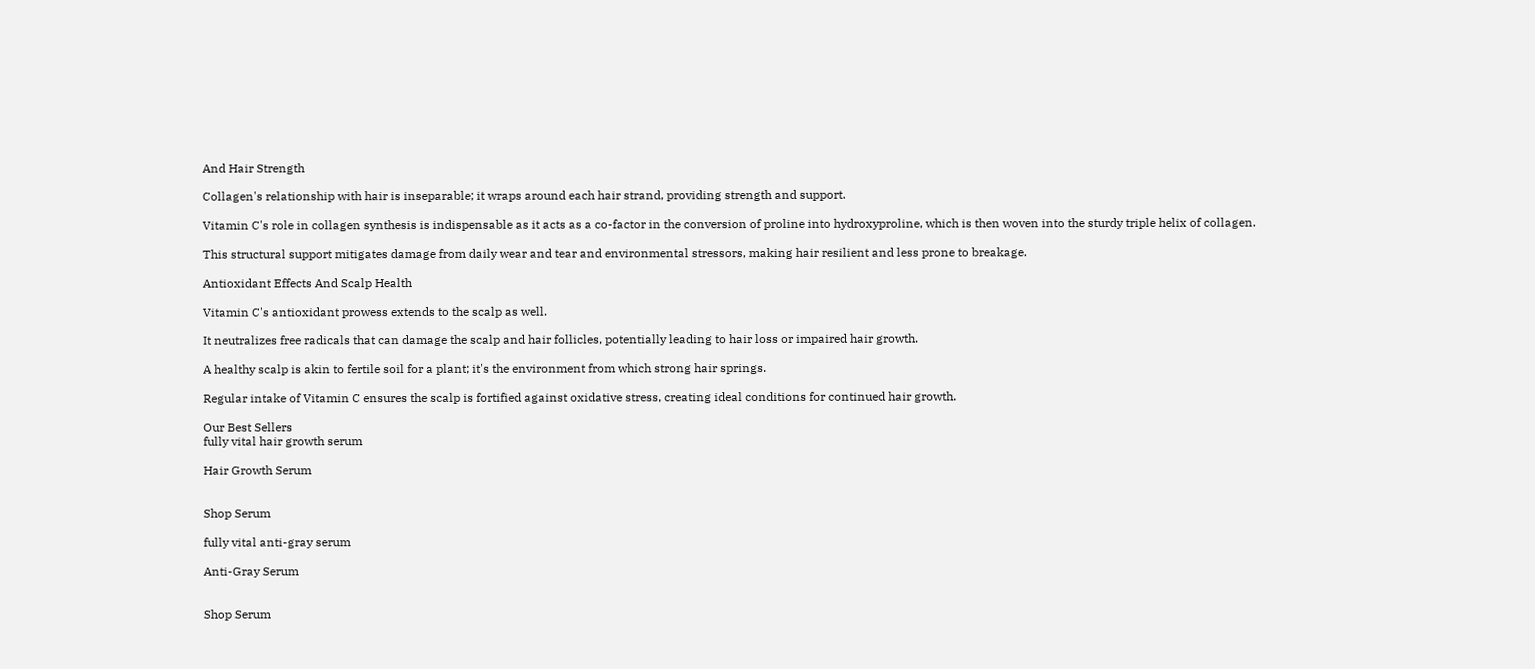And Hair Strength

Collagen's relationship with hair is inseparable; it wraps around each hair strand, providing strength and support.

Vitamin C's role in collagen synthesis is indispensable as it acts as a co-factor in the conversion of proline into hydroxyproline, which is then woven into the sturdy triple helix of collagen.

This structural support mitigates damage from daily wear and tear and environmental stressors, making hair resilient and less prone to breakage.

Antioxidant Effects And Scalp Health

Vitamin C's antioxidant prowess extends to the scalp as well.

It neutralizes free radicals that can damage the scalp and hair follicles, potentially leading to hair loss or impaired hair growth.

A healthy scalp is akin to fertile soil for a plant; it's the environment from which strong hair springs.

Regular intake of Vitamin C ensures the scalp is fortified against oxidative stress, creating ideal conditions for continued hair growth.

Our Best Sellers
fully vital hair growth serum

Hair Growth Serum


Shop Serum

fully vital anti-gray serum

Anti-Gray Serum


Shop Serum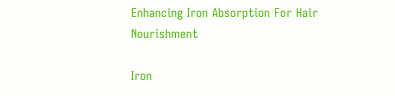Enhancing Iron Absorption For Hair Nourishment

Iron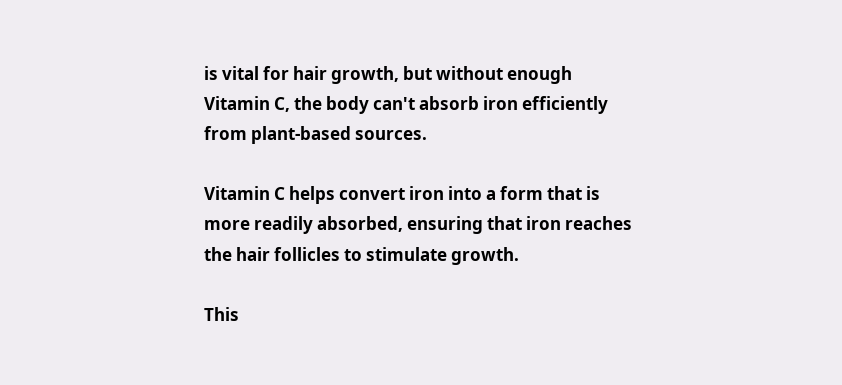is vital for hair growth, but without enough Vitamin C, the body can't absorb iron efficiently from plant-based sources.

Vitamin C helps convert iron into a form that is more readily absorbed, ensuring that iron reaches the hair follicles to stimulate growth.

This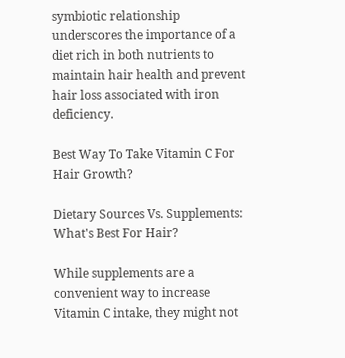symbiotic relationship underscores the importance of a diet rich in both nutrients to maintain hair health and prevent hair loss associated with iron deficiency.

Best Way To Take Vitamin C For Hair Growth?

Dietary Sources Vs. Supplements: What's Best For Hair?

While supplements are a convenient way to increase Vitamin C intake, they might not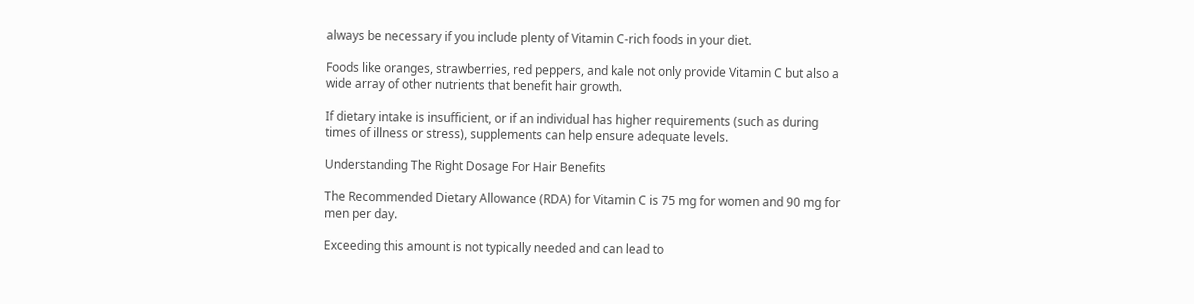always be necessary if you include plenty of Vitamin C-rich foods in your diet.

Foods like oranges, strawberries, red peppers, and kale not only provide Vitamin C but also a wide array of other nutrients that benefit hair growth.

If dietary intake is insufficient, or if an individual has higher requirements (such as during times of illness or stress), supplements can help ensure adequate levels.

Understanding The Right Dosage For Hair Benefits

The Recommended Dietary Allowance (RDA) for Vitamin C is 75 mg for women and 90 mg for men per day.

Exceeding this amount is not typically needed and can lead to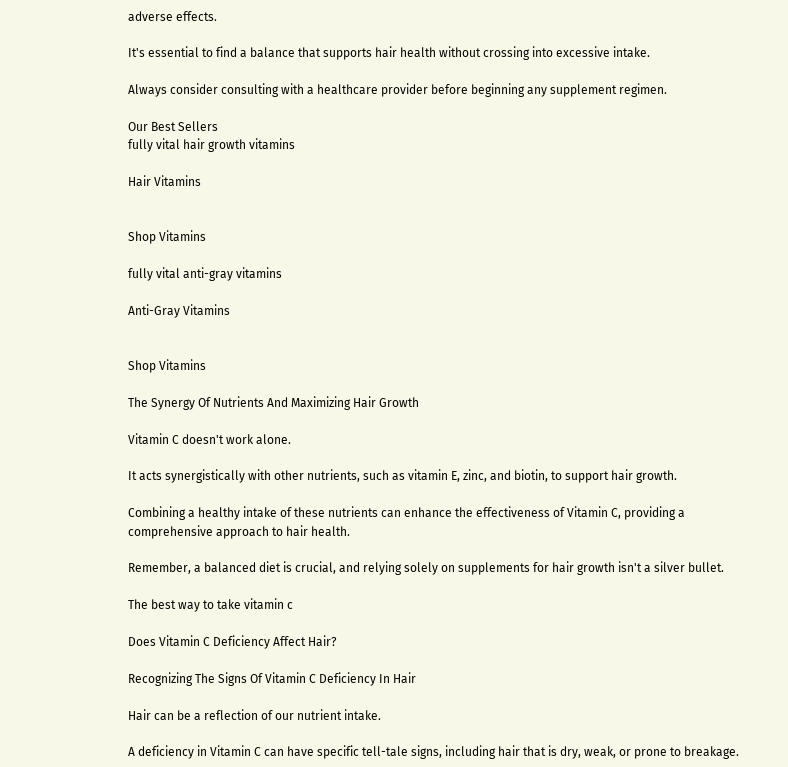adverse effects.

It's essential to find a balance that supports hair health without crossing into excessive intake.

Always consider consulting with a healthcare provider before beginning any supplement regimen.

Our Best Sellers
fully vital hair growth vitamins

Hair Vitamins


Shop Vitamins

fully vital anti-gray vitamins

Anti-Gray Vitamins


Shop Vitamins

The Synergy Of Nutrients And Maximizing Hair Growth

Vitamin C doesn't work alone.

It acts synergistically with other nutrients, such as vitamin E, zinc, and biotin, to support hair growth.

Combining a healthy intake of these nutrients can enhance the effectiveness of Vitamin C, providing a comprehensive approach to hair health.

Remember, a balanced diet is crucial, and relying solely on supplements for hair growth isn't a silver bullet.

The best way to take vitamin c

Does Vitamin C Deficiency Affect Hair?

Recognizing The Signs Of Vitamin C Deficiency In Hair

Hair can be a reflection of our nutrient intake.

A deficiency in Vitamin C can have specific tell-tale signs, including hair that is dry, weak, or prone to breakage.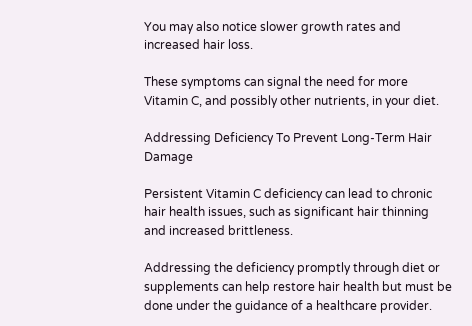You may also notice slower growth rates and increased hair loss.

These symptoms can signal the need for more Vitamin C, and possibly other nutrients, in your diet.

Addressing Deficiency To Prevent Long-Term Hair Damage

Persistent Vitamin C deficiency can lead to chronic hair health issues, such as significant hair thinning and increased brittleness.

Addressing the deficiency promptly through diet or supplements can help restore hair health but must be done under the guidance of a healthcare provider.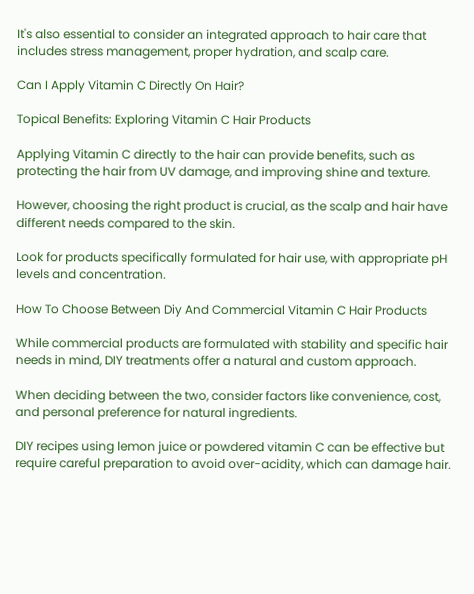It's also essential to consider an integrated approach to hair care that includes stress management, proper hydration, and scalp care.

Can I Apply Vitamin C Directly On Hair?

Topical Benefits: Exploring Vitamin C Hair Products

Applying Vitamin C directly to the hair can provide benefits, such as protecting the hair from UV damage, and improving shine and texture.

However, choosing the right product is crucial, as the scalp and hair have different needs compared to the skin.

Look for products specifically formulated for hair use, with appropriate pH levels and concentration.

How To Choose Between Diy And Commercial Vitamin C Hair Products

While commercial products are formulated with stability and specific hair needs in mind, DIY treatments offer a natural and custom approach.

When deciding between the two, consider factors like convenience, cost, and personal preference for natural ingredients.

DIY recipes using lemon juice or powdered vitamin C can be effective but require careful preparation to avoid over-acidity, which can damage hair.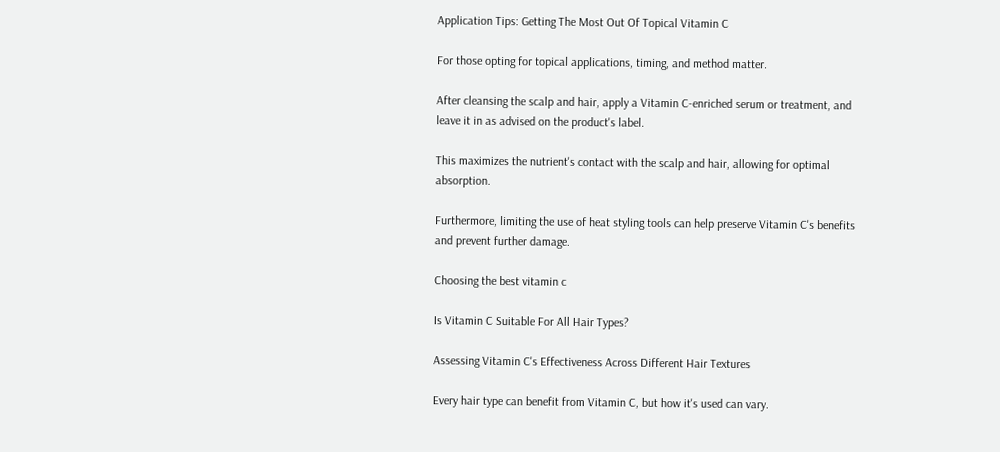Application Tips: Getting The Most Out Of Topical Vitamin C

For those opting for topical applications, timing, and method matter.

After cleansing the scalp and hair, apply a Vitamin C-enriched serum or treatment, and leave it in as advised on the product's label.

This maximizes the nutrient's contact with the scalp and hair, allowing for optimal absorption.

Furthermore, limiting the use of heat styling tools can help preserve Vitamin C's benefits and prevent further damage.

Choosing the best vitamin c

Is Vitamin C Suitable For All Hair Types?

Assessing Vitamin C's Effectiveness Across Different Hair Textures

Every hair type can benefit from Vitamin C, but how it's used can vary.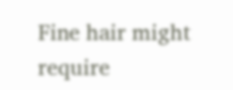Fine hair might require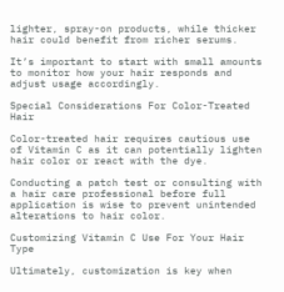lighter, spray-on products, while thicker hair could benefit from richer serums.

It’s important to start with small amounts to monitor how your hair responds and adjust usage accordingly.

Special Considerations For Color-Treated Hair

Color-treated hair requires cautious use of Vitamin C as it can potentially lighten hair color or react with the dye.

Conducting a patch test or consulting with a hair care professional before full application is wise to prevent unintended alterations to hair color.

Customizing Vitamin C Use For Your Hair Type

Ultimately, customization is key when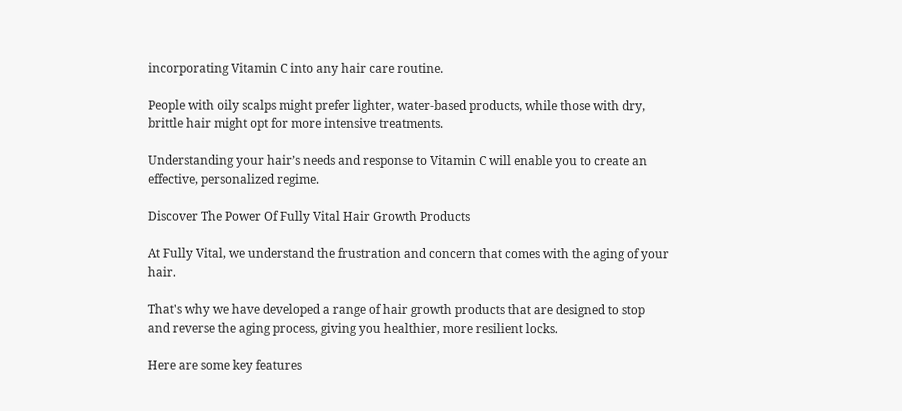incorporating Vitamin C into any hair care routine.

People with oily scalps might prefer lighter, water-based products, while those with dry, brittle hair might opt for more intensive treatments.

Understanding your hair’s needs and response to Vitamin C will enable you to create an effective, personalized regime.

Discover The Power Of Fully Vital Hair Growth Products

At Fully Vital, we understand the frustration and concern that comes with the aging of your hair.

That's why we have developed a range of hair growth products that are designed to stop and reverse the aging process, giving you healthier, more resilient locks.

Here are some key features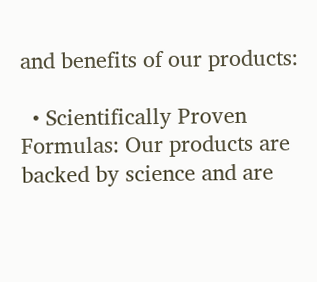and benefits of our products:

  • Scientifically Proven Formulas: Our products are backed by science and are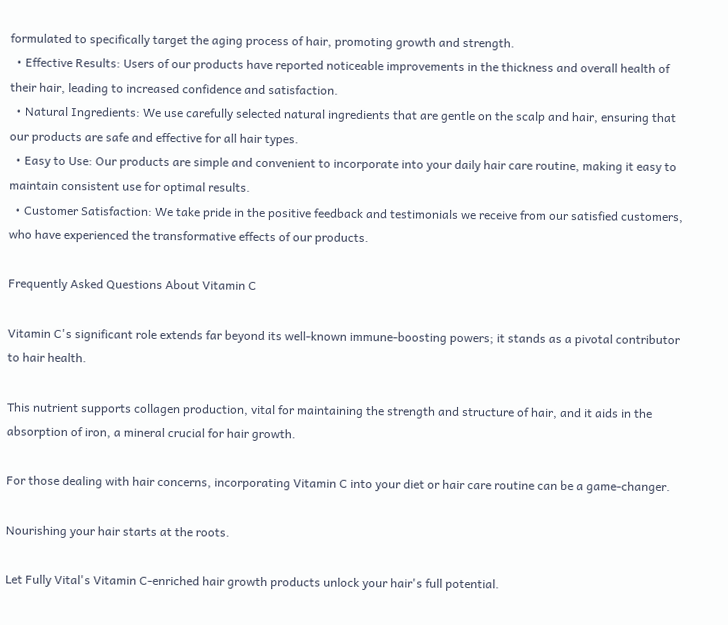formulated to specifically target the aging process of hair, promoting growth and strength.
  • Effective Results: Users of our products have reported noticeable improvements in the thickness and overall health of their hair, leading to increased confidence and satisfaction.
  • Natural Ingredients: We use carefully selected natural ingredients that are gentle on the scalp and hair, ensuring that our products are safe and effective for all hair types.
  • Easy to Use: Our products are simple and convenient to incorporate into your daily hair care routine, making it easy to maintain consistent use for optimal results.
  • Customer Satisfaction: We take pride in the positive feedback and testimonials we receive from our satisfied customers, who have experienced the transformative effects of our products.

Frequently Asked Questions About Vitamin C

Vitamin C's significant role extends far beyond its well-known immune-boosting powers; it stands as a pivotal contributor to hair health.

This nutrient supports collagen production, vital for maintaining the strength and structure of hair, and it aids in the absorption of iron, a mineral crucial for hair growth.

For those dealing with hair concerns, incorporating Vitamin C into your diet or hair care routine can be a game-changer.

Nourishing your hair starts at the roots.

Let Fully Vital's Vitamin C-enriched hair growth products unlock your hair's full potential.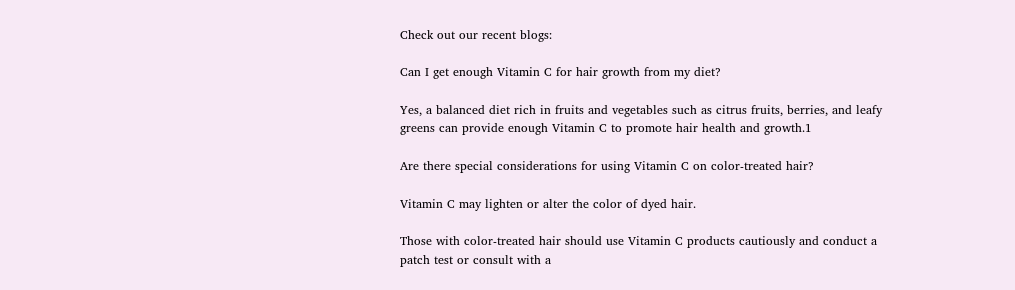Check out our recent blogs:

Can I get enough Vitamin C for hair growth from my diet?

Yes, a balanced diet rich in fruits and vegetables such as citrus fruits, berries, and leafy greens can provide enough Vitamin C to promote hair health and growth.1

Are there special considerations for using Vitamin C on color-treated hair?

Vitamin C may lighten or alter the color of dyed hair.

Those with color-treated hair should use Vitamin C products cautiously and conduct a patch test or consult with a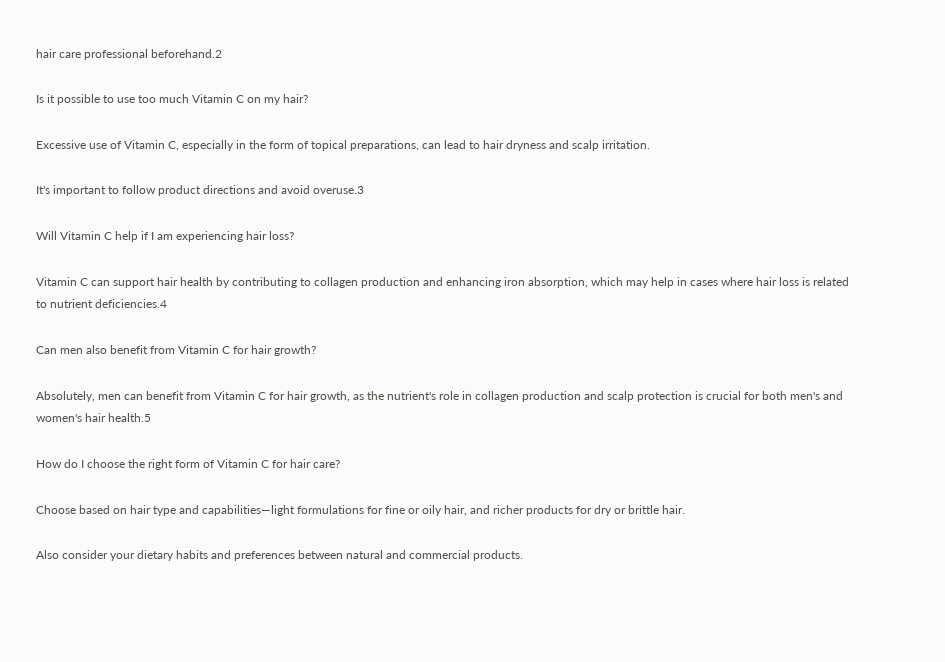hair care professional beforehand.2

Is it possible to use too much Vitamin C on my hair?

Excessive use of Vitamin C, especially in the form of topical preparations, can lead to hair dryness and scalp irritation.

It's important to follow product directions and avoid overuse.3

Will Vitamin C help if I am experiencing hair loss?

Vitamin C can support hair health by contributing to collagen production and enhancing iron absorption, which may help in cases where hair loss is related to nutrient deficiencies.4

Can men also benefit from Vitamin C for hair growth?

Absolutely, men can benefit from Vitamin C for hair growth, as the nutrient's role in collagen production and scalp protection is crucial for both men's and women's hair health.5

How do I choose the right form of Vitamin C for hair care?

Choose based on hair type and capabilities—light formulations for fine or oily hair, and richer products for dry or brittle hair.

Also consider your dietary habits and preferences between natural and commercial products.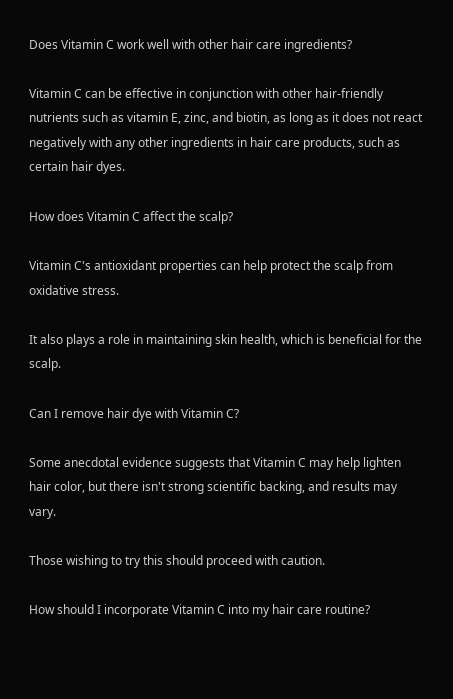Does Vitamin C work well with other hair care ingredients?

Vitamin C can be effective in conjunction with other hair-friendly nutrients such as vitamin E, zinc, and biotin, as long as it does not react negatively with any other ingredients in hair care products, such as certain hair dyes.

How does Vitamin C affect the scalp?

Vitamin C's antioxidant properties can help protect the scalp from oxidative stress.

It also plays a role in maintaining skin health, which is beneficial for the scalp.

Can I remove hair dye with Vitamin C?

Some anecdotal evidence suggests that Vitamin C may help lighten hair color, but there isn't strong scientific backing, and results may vary.

Those wishing to try this should proceed with caution.

How should I incorporate Vitamin C into my hair care routine?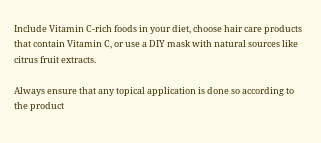Include Vitamin C-rich foods in your diet, choose hair care products that contain Vitamin C, or use a DIY mask with natural sources like citrus fruit extracts.

Always ensure that any topical application is done so according to the product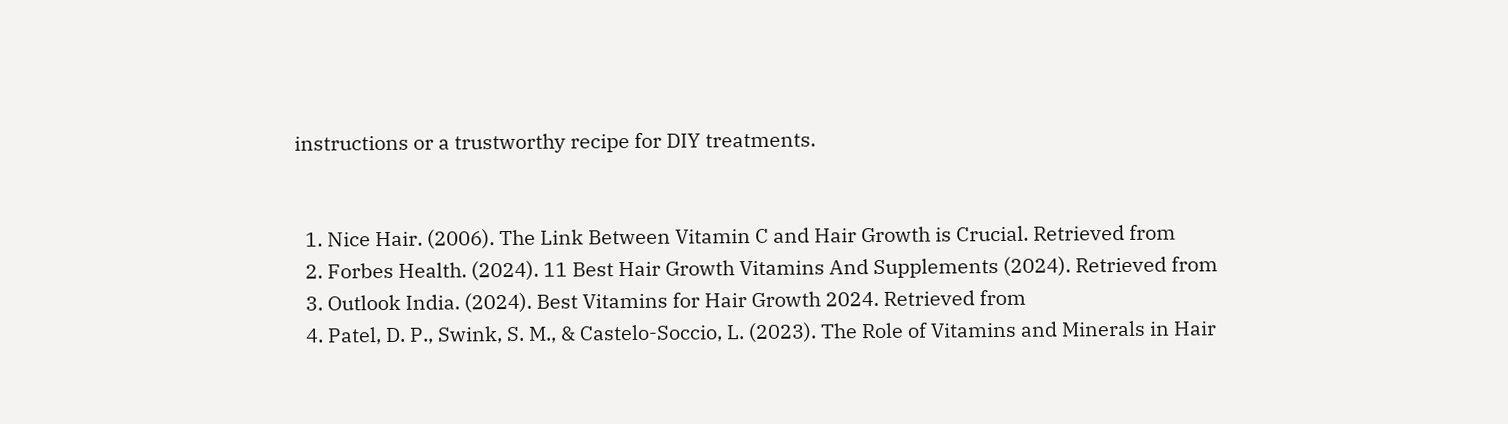instructions or a trustworthy recipe for DIY treatments.


  1. Nice Hair. (2006). The Link Between Vitamin C and Hair Growth is Crucial. Retrieved from
  2. Forbes Health. (2024). 11 Best Hair Growth Vitamins And Supplements (2024). Retrieved from
  3. Outlook India. (2024). Best Vitamins for Hair Growth 2024. Retrieved from
  4. Patel, D. P., Swink, S. M., & Castelo-Soccio, L. (2023). The Role of Vitamins and Minerals in Hair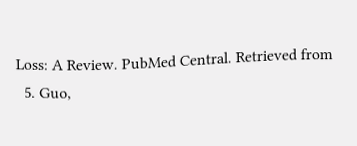Loss: A Review. PubMed Central. Retrieved from
  5. Guo,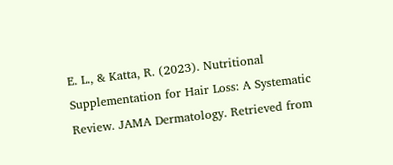E. L., & Katta, R. (2023). Nutritional Supplementation for Hair Loss: A Systematic Review. JAMA Dermatology. Retrieved from